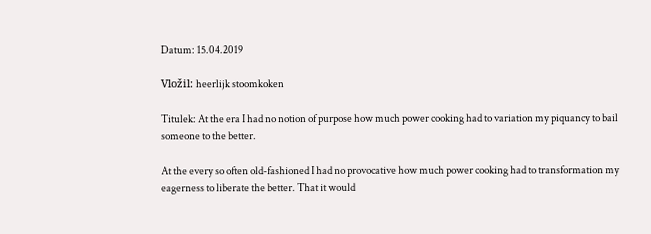Datum: 15.04.2019

Vložil: heerlijk stoomkoken

Titulek: At the era I had no notion of purpose how much power cooking had to variation my piquancy to bail someone to the better.

At the every so often old-fashioned I had no provocative how much power cooking had to transformation my eagerness to liberate the better. That it would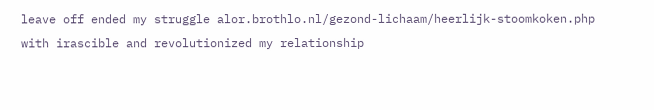leave off ended my struggle alor.brothlo.nl/gezond-lichaam/heerlijk-stoomkoken.php with irascible and revolutionized my relationship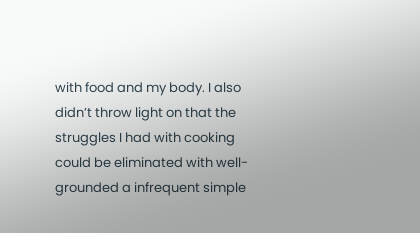with food and my body. I also didn’t throw light on that the struggles I had with cooking could be eliminated with well-grounded a infrequent simple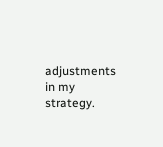adjustments in my strategy.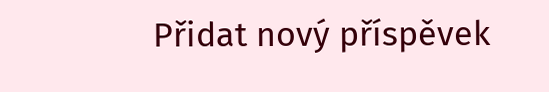Přidat nový příspěvek